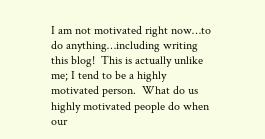I am not motivated right now…to do anything…including writing this blog!  This is actually unlike me; I tend to be a highly motivated person.  What do us highly motivated people do when our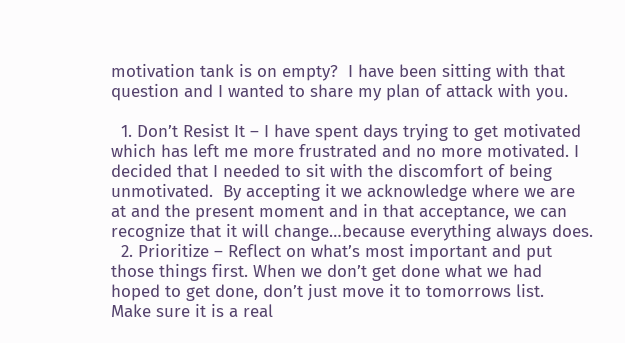motivation tank is on empty?  I have been sitting with that question and I wanted to share my plan of attack with you.

  1. Don’t Resist It – I have spent days trying to get motivated which has left me more frustrated and no more motivated. I decided that I needed to sit with the discomfort of being unmotivated.  By accepting it we acknowledge where we are at and the present moment and in that acceptance, we can recognize that it will change…because everything always does.
  2. Prioritize – Reflect on what’s most important and put those things first. When we don’t get done what we had hoped to get done, don’t just move it to tomorrows list.  Make sure it is a real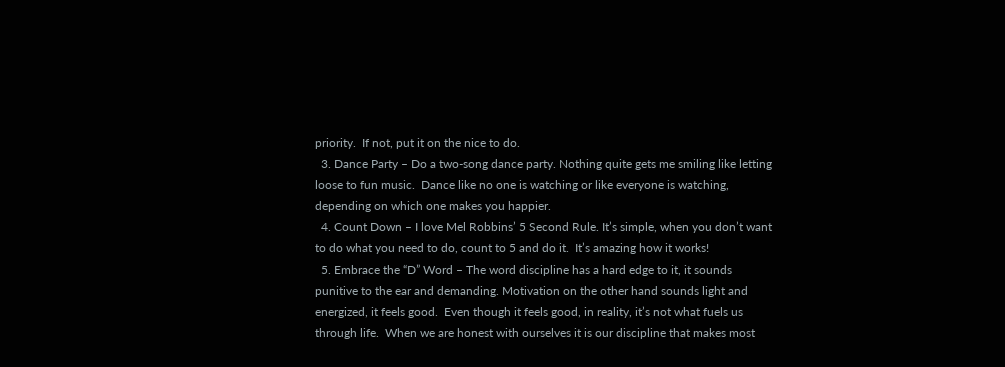priority.  If not, put it on the nice to do.
  3. Dance Party – Do a two-song dance party. Nothing quite gets me smiling like letting loose to fun music.  Dance like no one is watching or like everyone is watching, depending on which one makes you happier.
  4. Count Down – I love Mel Robbins’ 5 Second Rule. It’s simple, when you don’t want to do what you need to do, count to 5 and do it.  It’s amazing how it works!
  5. Embrace the “D” Word – The word discipline has a hard edge to it, it sounds punitive to the ear and demanding. Motivation on the other hand sounds light and energized, it feels good.  Even though it feels good, in reality, it’s not what fuels us through life.  When we are honest with ourselves it is our discipline that makes most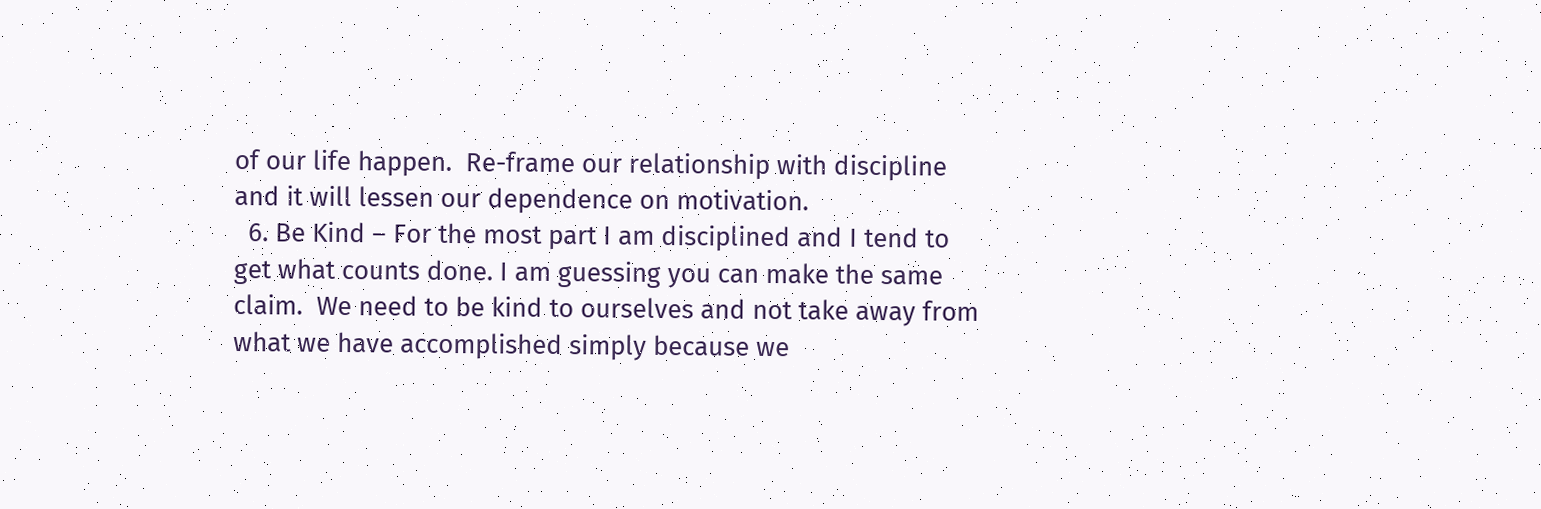of our life happen.  Re-frame our relationship with discipline and it will lessen our dependence on motivation.
  6. Be Kind – For the most part I am disciplined and I tend to get what counts done. I am guessing you can make the same claim.  We need to be kind to ourselves and not take away from what we have accomplished simply because we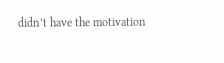didn’t have the motivation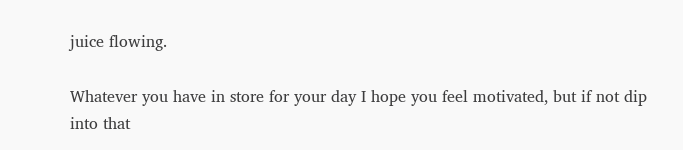juice flowing.

Whatever you have in store for your day I hope you feel motivated, but if not dip into that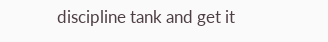discipline tank and get it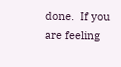done.  If you are feeling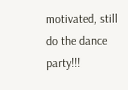motivated, still do the dance party!!!